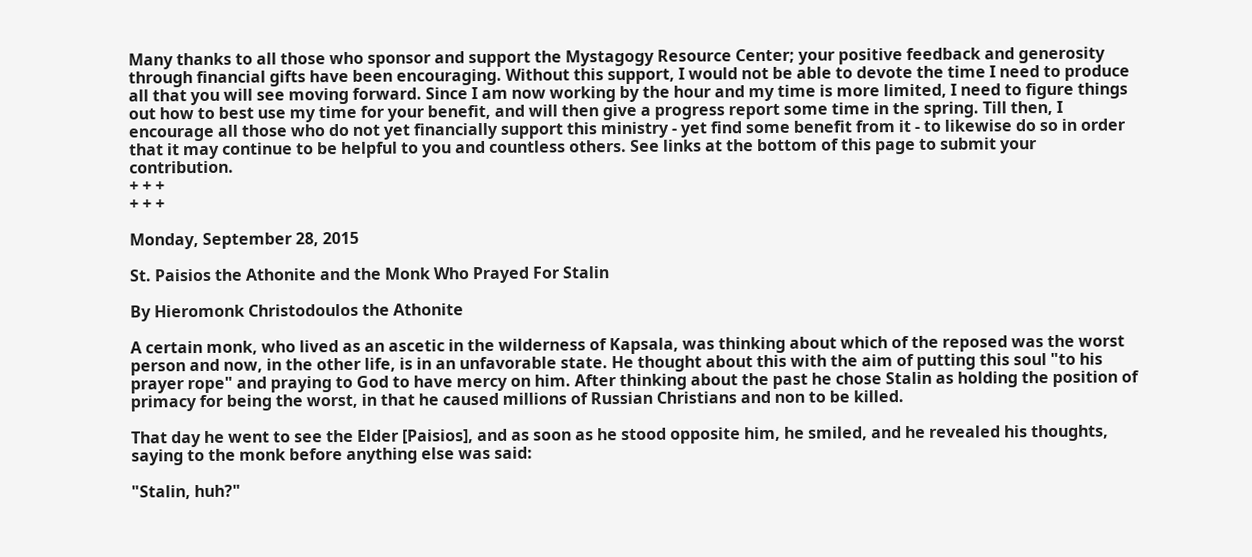Many thanks to all those who sponsor and support the Mystagogy Resource Center; your positive feedback and generosity through financial gifts have been encouraging. Without this support, I would not be able to devote the time I need to produce all that you will see moving forward. Since I am now working by the hour and my time is more limited, I need to figure things out how to best use my time for your benefit, and will then give a progress report some time in the spring. Till then, I encourage all those who do not yet financially support this ministry - yet find some benefit from it - to likewise do so in order that it may continue to be helpful to you and countless others. See links at the bottom of this page to submit your contribution.
+ + +
+ + +

Monday, September 28, 2015

St. Paisios the Athonite and the Monk Who Prayed For Stalin

By Hieromonk Christodoulos the Athonite

A certain monk, who lived as an ascetic in the wilderness of Kapsala, was thinking about which of the reposed was the worst person and now, in the other life, is in an unfavorable state. He thought about this with the aim of putting this soul "to his prayer rope" and praying to God to have mercy on him. After thinking about the past he chose Stalin as holding the position of primacy for being the worst, in that he caused millions of Russian Christians and non to be killed.

That day he went to see the Elder [Paisios], and as soon as he stood opposite him, he smiled, and he revealed his thoughts, saying to the monk before anything else was said:

"Stalin, huh?"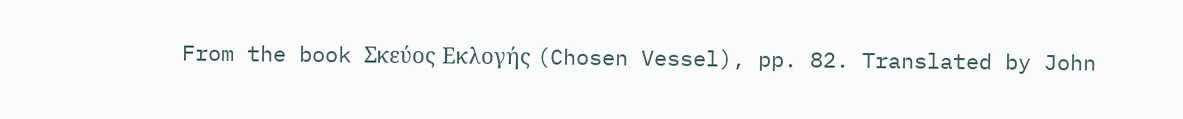From the book Σκεύος Εκλογής (Chosen Vessel), pp. 82. Translated by John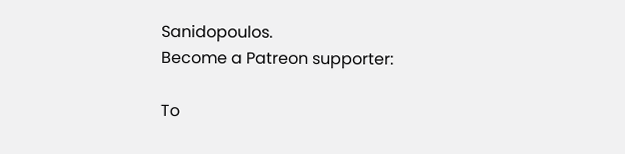Sanidopoulos.
Become a Patreon supporter:

To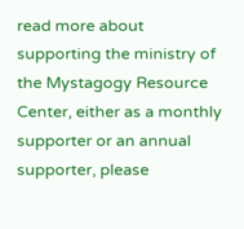read more about supporting the ministry of the Mystagogy Resource Center, either as a monthly supporter or an annual supporter, please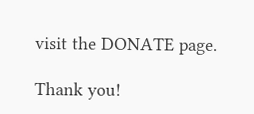visit the DONATE page.

Thank you!